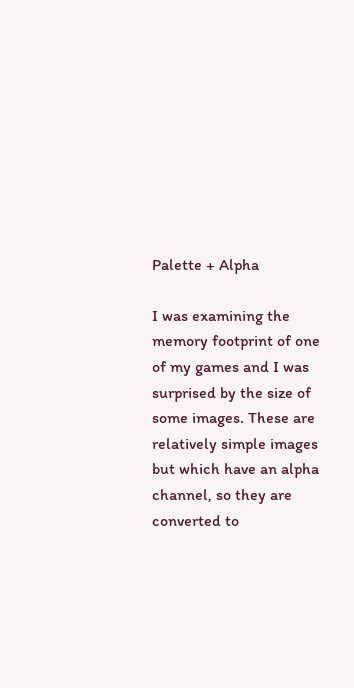Palette + Alpha

I was examining the memory footprint of one of my games and I was
surprised by the size of some images. These are relatively simple images
but which have an alpha channel, so they are converted to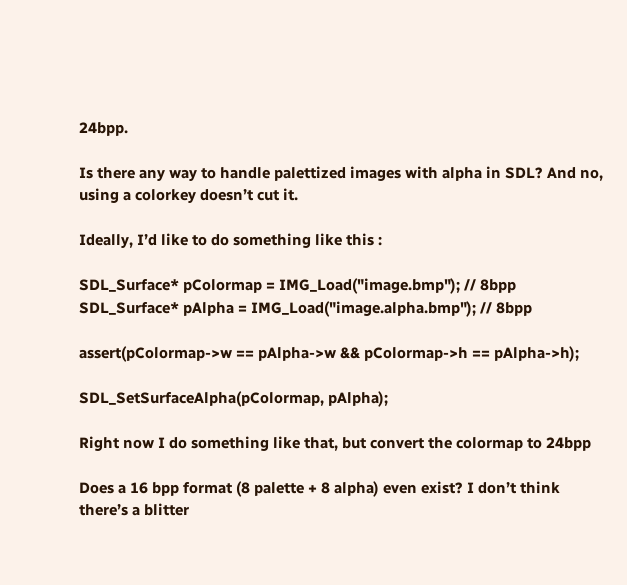24bpp.

Is there any way to handle palettized images with alpha in SDL? And no,
using a colorkey doesn’t cut it.

Ideally, I’d like to do something like this :

SDL_Surface* pColormap = IMG_Load("image.bmp"); // 8bpp
SDL_Surface* pAlpha = IMG_Load("image.alpha.bmp"); // 8bpp

assert(pColormap->w == pAlpha->w && pColormap->h == pAlpha->h);

SDL_SetSurfaceAlpha(pColormap, pAlpha);

Right now I do something like that, but convert the colormap to 24bpp

Does a 16 bpp format (8 palette + 8 alpha) even exist? I don’t think
there’s a blitter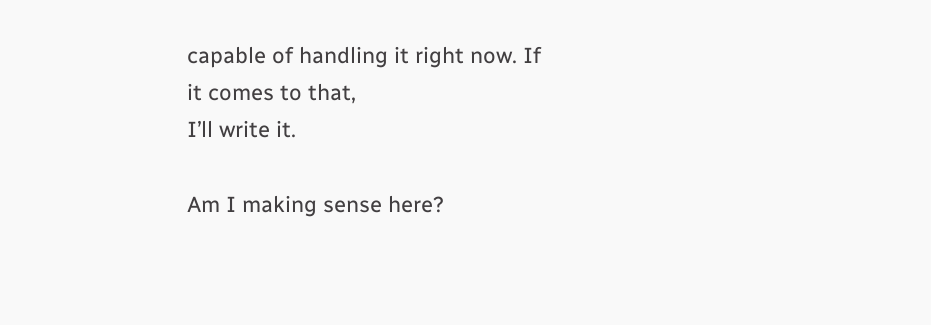capable of handling it right now. If it comes to that,
I’ll write it.

Am I making sense here?